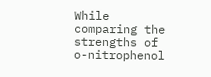While comparing the strengths of o-nitrophenol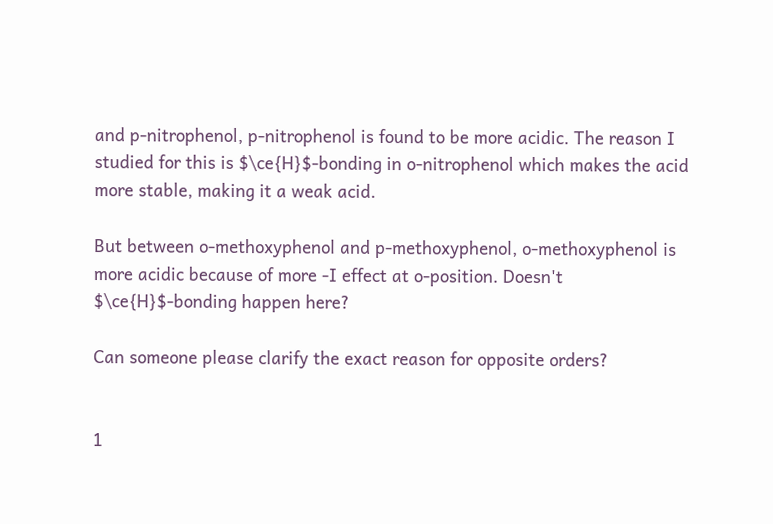and p-nitrophenol, p-nitrophenol is found to be more acidic. The reason I studied for this is $\ce{H}$-bonding in o-nitrophenol which makes the acid more stable, making it a weak acid.

But between o-methoxyphenol and p-methoxyphenol, o-methoxyphenol is more acidic because of more -I effect at o-position. Doesn't $\ce{H}$-bonding happen here?

Can someone please clarify the exact reason for opposite orders?


1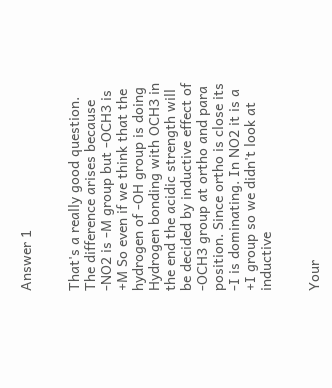Answer 1


That's a really good question. The difference arises because -NO2 is -M group but -OCH3 is +M So even if we think that the hydrogen of -OH group is doing Hydrogen bonding with OCH3 in the end the acidic strength will be decided by inductive effect of -OCH3 group at ortho and para position. Since ortho is close its -I is dominating. In NO2 it is a +I group so we didn't look at inductive


Your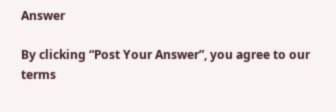Answer

By clicking “Post Your Answer”, you agree to our terms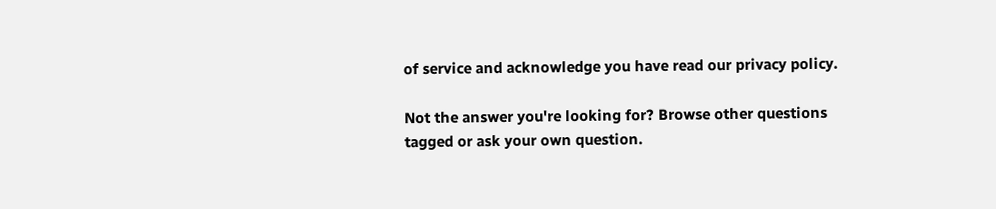of service and acknowledge you have read our privacy policy.

Not the answer you're looking for? Browse other questions tagged or ask your own question.